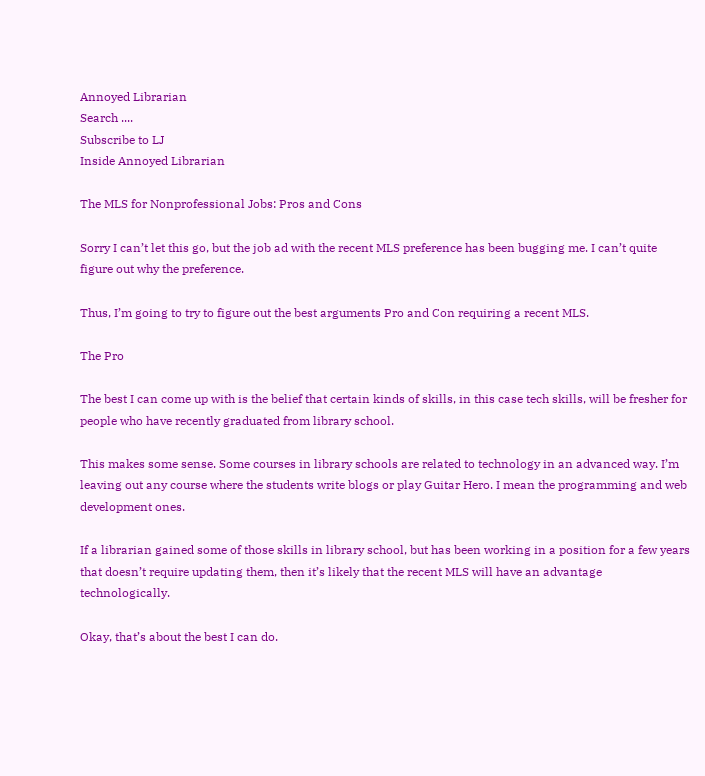Annoyed Librarian
Search ....
Subscribe to LJ
Inside Annoyed Librarian

The MLS for Nonprofessional Jobs: Pros and Cons

Sorry I can’t let this go, but the job ad with the recent MLS preference has been bugging me. I can’t quite figure out why the preference.

Thus, I’m going to try to figure out the best arguments Pro and Con requiring a recent MLS.

The Pro

The best I can come up with is the belief that certain kinds of skills, in this case tech skills, will be fresher for people who have recently graduated from library school.

This makes some sense. Some courses in library schools are related to technology in an advanced way. I’m leaving out any course where the students write blogs or play Guitar Hero. I mean the programming and web development ones.

If a librarian gained some of those skills in library school, but has been working in a position for a few years that doesn’t require updating them, then it’s likely that the recent MLS will have an advantage technologically.

Okay, that’s about the best I can do.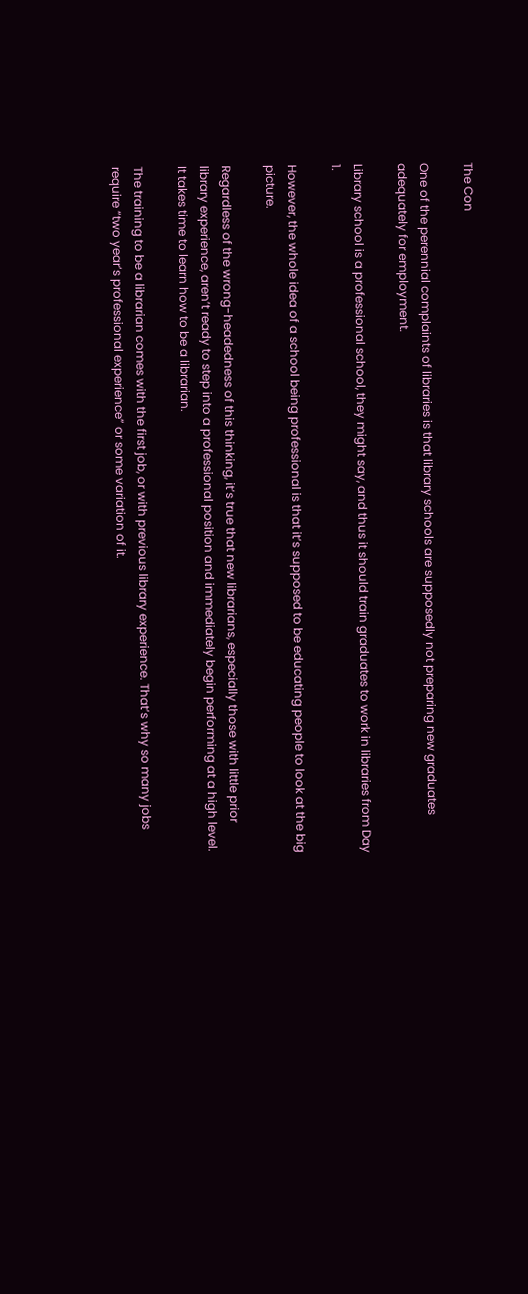The Con

One of the perennial complaints of libraries is that library schools are supposedly not preparing new graduates adequately for employment.

Library school is a professional school, they might say, and thus it should train graduates to work in libraries from Day 1.

However, the whole idea of a school being professional is that it’s supposed to be educating people to look at the big picture.

Regardless of the wrong-headedness of this thinking, it’s true that new librarians, especially those with little prior library experience, aren’t ready to step into a professional position and immediately begin performing at a high level. It takes time to learn how to be a librarian.

The training to be a librarian comes with the first job, or with previous library experience. That’s why so many jobs require “two year’s professional experience” or some variation of it.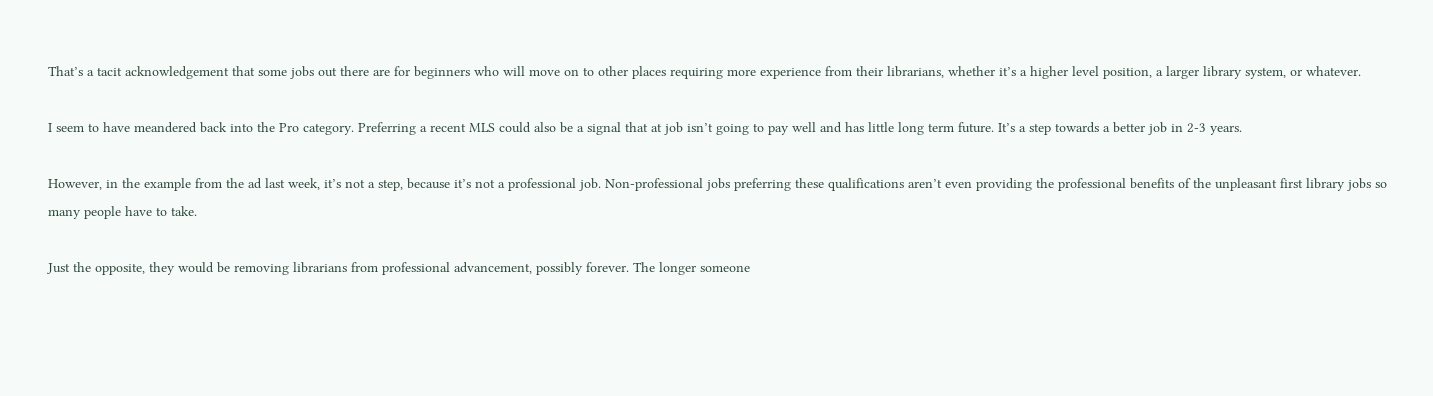That’s a tacit acknowledgement that some jobs out there are for beginners who will move on to other places requiring more experience from their librarians, whether it’s a higher level position, a larger library system, or whatever.

I seem to have meandered back into the Pro category. Preferring a recent MLS could also be a signal that at job isn’t going to pay well and has little long term future. It’s a step towards a better job in 2-3 years.

However, in the example from the ad last week, it’s not a step, because it’s not a professional job. Non-professional jobs preferring these qualifications aren’t even providing the professional benefits of the unpleasant first library jobs so many people have to take.

Just the opposite, they would be removing librarians from professional advancement, possibly forever. The longer someone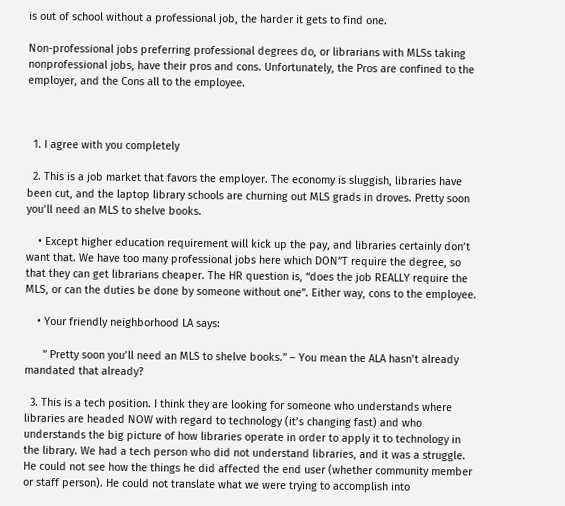is out of school without a professional job, the harder it gets to find one.

Non-professional jobs preferring professional degrees do, or librarians with MLSs taking nonprofessional jobs, have their pros and cons. Unfortunately, the Pros are confined to the employer, and the Cons all to the employee.



  1. I agree with you completely

  2. This is a job market that favors the employer. The economy is sluggish, libraries have been cut, and the laptop library schools are churning out MLS grads in droves. Pretty soon you’ll need an MLS to shelve books.

    • Except higher education requirement will kick up the pay, and libraries certainly don’t want that. We have too many professional jobs here which DON”T require the degree, so that they can get librarians cheaper. The HR question is, “does the job REALLY require the MLS, or can the duties be done by someone without one”. Either way, cons to the employee.

    • Your friendly neighborhood LA says:

      ” Pretty soon you’ll need an MLS to shelve books.” – You mean the ALA hasn’t already mandated that already?

  3. This is a tech position. I think they are looking for someone who understands where libraries are headed NOW with regard to technology (it’s changing fast) and who understands the big picture of how libraries operate in order to apply it to technology in the library. We had a tech person who did not understand libraries, and it was a struggle. He could not see how the things he did affected the end user (whether community member or staff person). He could not translate what we were trying to accomplish into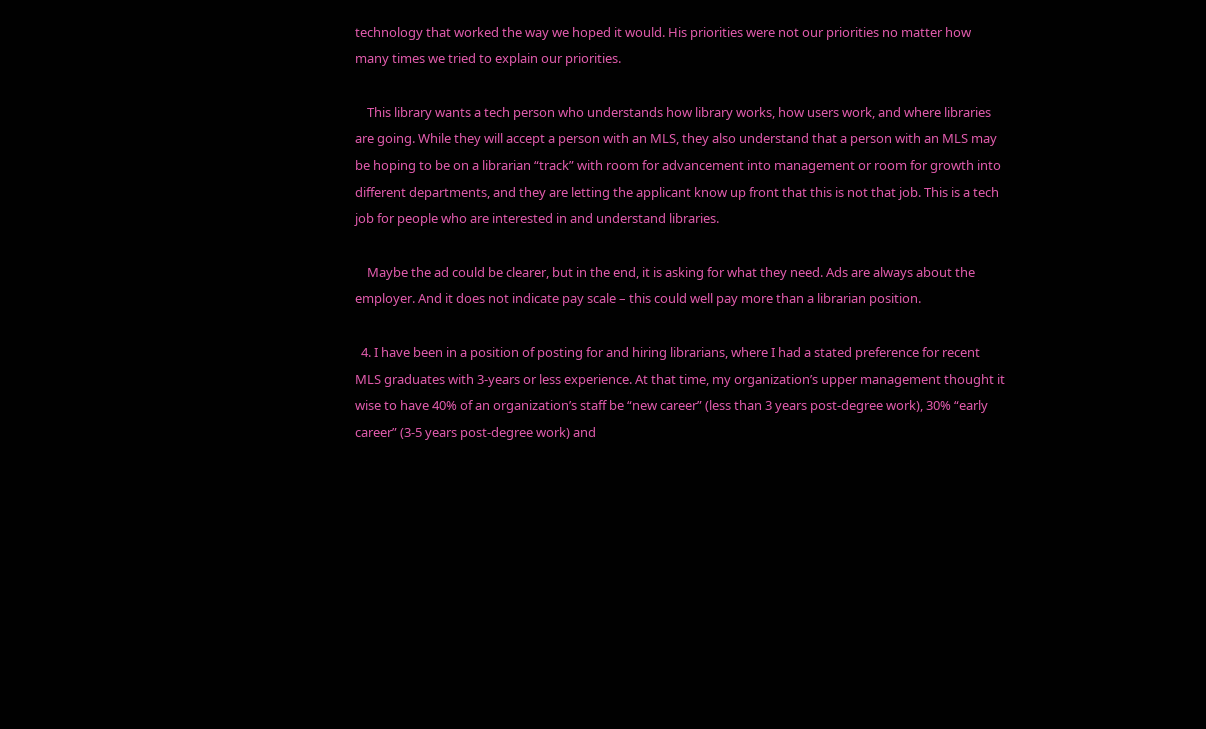technology that worked the way we hoped it would. His priorities were not our priorities no matter how many times we tried to explain our priorities.

    This library wants a tech person who understands how library works, how users work, and where libraries are going. While they will accept a person with an MLS, they also understand that a person with an MLS may be hoping to be on a librarian “track” with room for advancement into management or room for growth into different departments, and they are letting the applicant know up front that this is not that job. This is a tech job for people who are interested in and understand libraries.

    Maybe the ad could be clearer, but in the end, it is asking for what they need. Ads are always about the employer. And it does not indicate pay scale – this could well pay more than a librarian position.

  4. I have been in a position of posting for and hiring librarians, where I had a stated preference for recent MLS graduates with 3-years or less experience. At that time, my organization’s upper management thought it wise to have 40% of an organization’s staff be “new career” (less than 3 years post-degree work), 30% “early career” (3-5 years post-degree work) and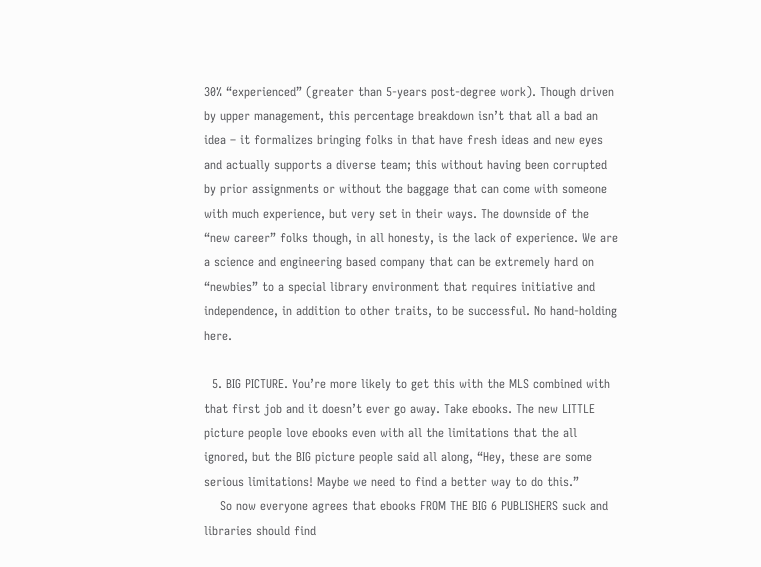30% “experienced” (greater than 5-years post-degree work). Though driven by upper management, this percentage breakdown isn’t that all a bad an idea – it formalizes bringing folks in that have fresh ideas and new eyes and actually supports a diverse team; this without having been corrupted by prior assignments or without the baggage that can come with someone with much experience, but very set in their ways. The downside of the “new career” folks though, in all honesty, is the lack of experience. We are a science and engineering based company that can be extremely hard on “newbies” to a special library environment that requires initiative and independence, in addition to other traits, to be successful. No hand-holding here.

  5. BIG PICTURE. You’re more likely to get this with the MLS combined with that first job and it doesn’t ever go away. Take ebooks. The new LITTLE picture people love ebooks even with all the limitations that the all ignored, but the BIG picture people said all along, “Hey, these are some serious limitations! Maybe we need to find a better way to do this.”
    So now everyone agrees that ebooks FROM THE BIG 6 PUBLISHERS suck and libraries should find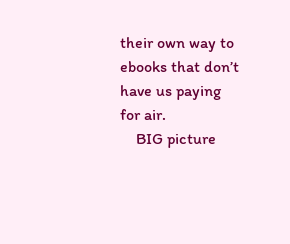their own way to ebooks that don’t have us paying for air.
    BIG picture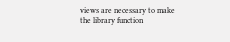views are necessary to make the library function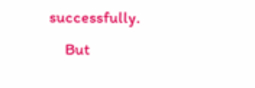successfully.
    But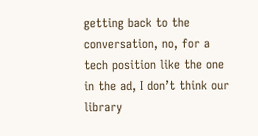getting back to the conversation, no, for a tech position like the one in the ad, I don’t think our library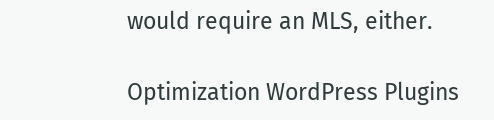would require an MLS, either.

Optimization WordPress Plugins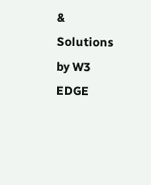& Solutions by W3 EDGE